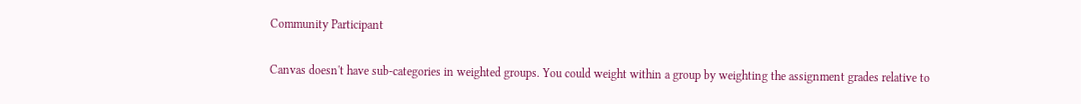Community Participant

Canvas doesn't have sub-categories in weighted groups. You could weight within a group by weighting the assignment grades relative to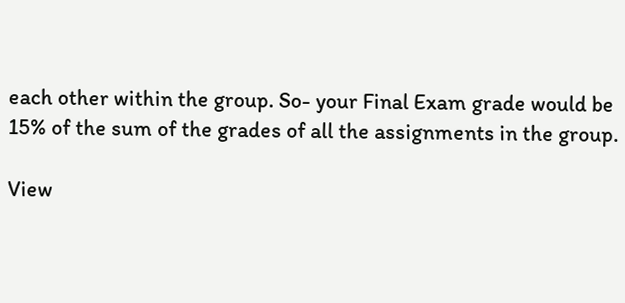each other within the group. So- your Final Exam grade would be 15% of the sum of the grades of all the assignments in the group.

View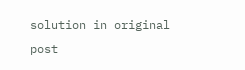solution in original post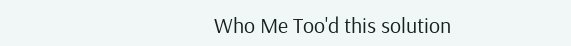Who Me Too'd this solution